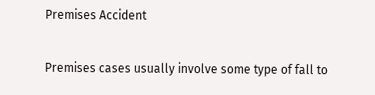Premises Accident

Premises cases usually involve some type of fall to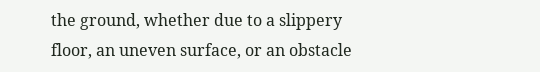the ground, whether due to a slippery floor, an uneven surface, or an obstacle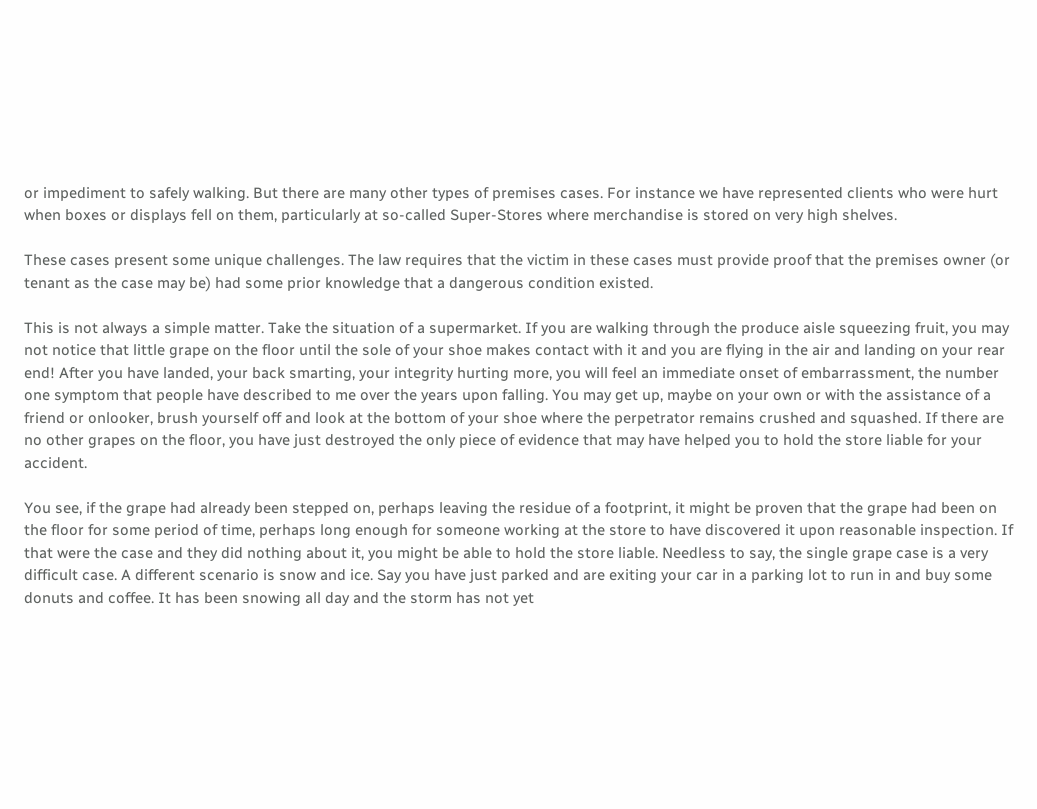or impediment to safely walking. But there are many other types of premises cases. For instance we have represented clients who were hurt when boxes or displays fell on them, particularly at so-called Super-Stores where merchandise is stored on very high shelves.

These cases present some unique challenges. The law requires that the victim in these cases must provide proof that the premises owner (or tenant as the case may be) had some prior knowledge that a dangerous condition existed.

This is not always a simple matter. Take the situation of a supermarket. If you are walking through the produce aisle squeezing fruit, you may not notice that little grape on the floor until the sole of your shoe makes contact with it and you are flying in the air and landing on your rear end! After you have landed, your back smarting, your integrity hurting more, you will feel an immediate onset of embarrassment, the number one symptom that people have described to me over the years upon falling. You may get up, maybe on your own or with the assistance of a friend or onlooker, brush yourself off and look at the bottom of your shoe where the perpetrator remains crushed and squashed. If there are no other grapes on the floor, you have just destroyed the only piece of evidence that may have helped you to hold the store liable for your accident.

You see, if the grape had already been stepped on, perhaps leaving the residue of a footprint, it might be proven that the grape had been on the floor for some period of time, perhaps long enough for someone working at the store to have discovered it upon reasonable inspection. If that were the case and they did nothing about it, you might be able to hold the store liable. Needless to say, the single grape case is a very difficult case. A different scenario is snow and ice. Say you have just parked and are exiting your car in a parking lot to run in and buy some donuts and coffee. It has been snowing all day and the storm has not yet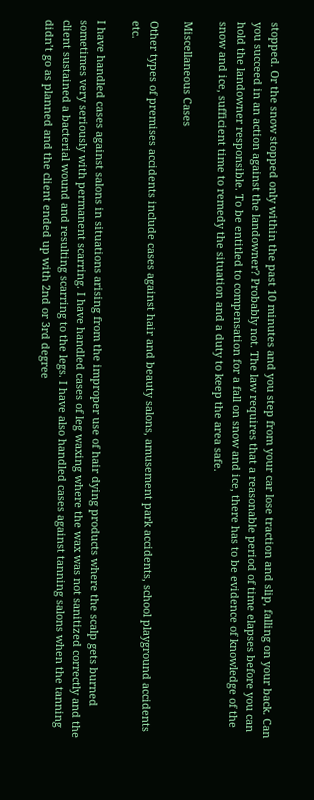stopped. Or the snow stopped only within the past 10 minutes and you step from your car lose traction and slip, falling on your back. Can you succeed in an action against the landowner? Probably not. The law requires that a reasonable period of time elapses before you can hold the landowner responsible. To be entitled to compensation for a fall on snow and ice, there has to be evidence of knowledge of the snow and ice, sufficient time to remedy the situation and a duty to keep the area safe.

Miscellaneous Cases

Other types of premises accidents include cases against hair and beauty salons, amusement park accidents, school playground accidents etc.

I have handled cases against salons in situations arising from the improper use of hair dying products where the scalp gets burned sometimes very seriously with permanent scarring. I have handled cases of leg waxing where the wax was not sanitized correctly and the client sustained a bacterial wound and resulting scarring to the legs. I have also handled cases against tanning salons when the tanning didn’t go as planned and the client ended up with 2nd or 3rd degree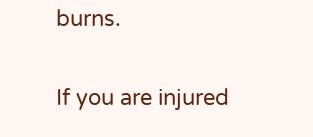burns.

If you are injured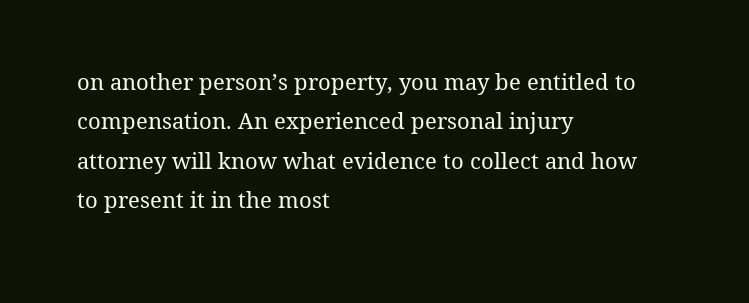on another person’s property, you may be entitled to compensation. An experienced personal injury attorney will know what evidence to collect and how to present it in the most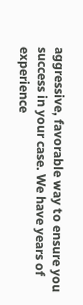aggressive, favorable way to ensure you success in your case. We have years of experience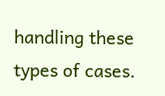handling these types of cases.